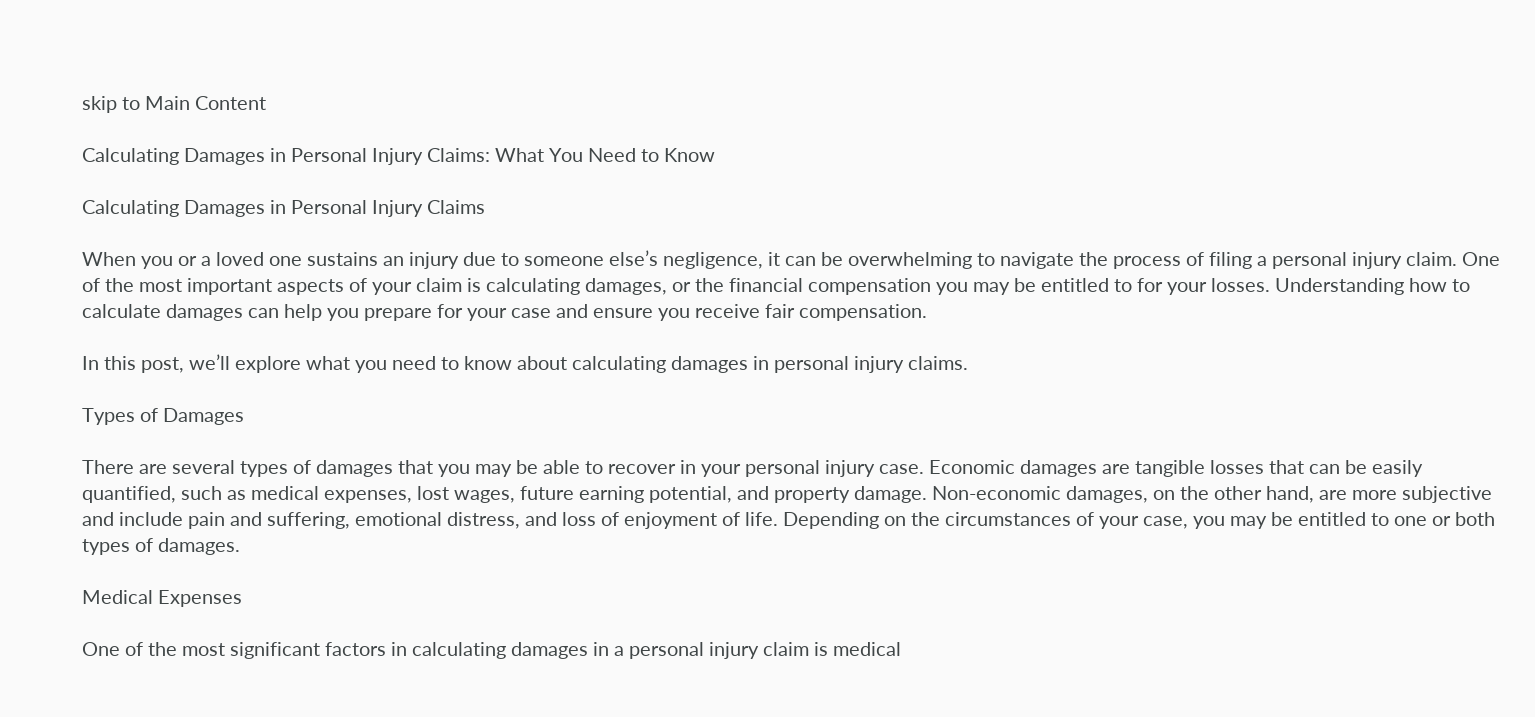skip to Main Content

Calculating Damages in Personal Injury Claims: What You Need to Know

Calculating Damages in Personal Injury Claims

When you or a loved one sustains an injury due to someone else’s negligence, it can be overwhelming to navigate the process of filing a personal injury claim. One of the most important aspects of your claim is calculating damages, or the financial compensation you may be entitled to for your losses. Understanding how to calculate damages can help you prepare for your case and ensure you receive fair compensation.

In this post, we’ll explore what you need to know about calculating damages in personal injury claims.

Types of Damages

There are several types of damages that you may be able to recover in your personal injury case. Economic damages are tangible losses that can be easily quantified, such as medical expenses, lost wages, future earning potential, and property damage. Non-economic damages, on the other hand, are more subjective and include pain and suffering, emotional distress, and loss of enjoyment of life. Depending on the circumstances of your case, you may be entitled to one or both types of damages.

Medical Expenses

One of the most significant factors in calculating damages in a personal injury claim is medical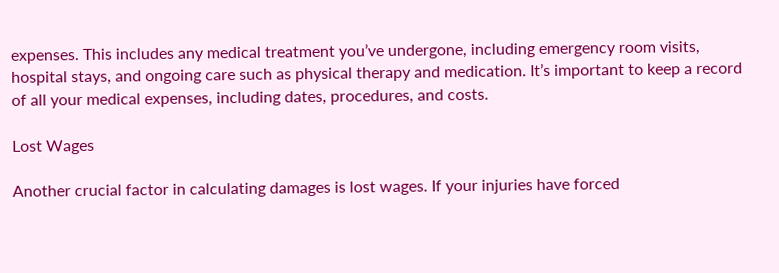expenses. This includes any medical treatment you’ve undergone, including emergency room visits, hospital stays, and ongoing care such as physical therapy and medication. It’s important to keep a record of all your medical expenses, including dates, procedures, and costs.

Lost Wages

Another crucial factor in calculating damages is lost wages. If your injuries have forced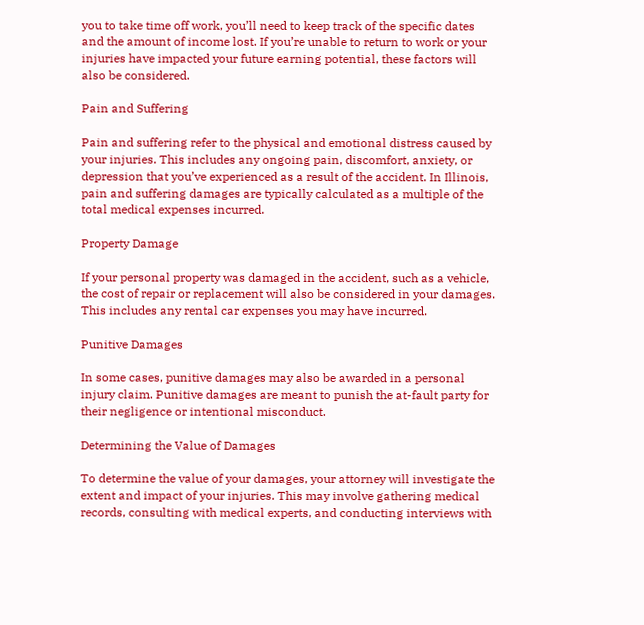you to take time off work, you’ll need to keep track of the specific dates and the amount of income lost. If you’re unable to return to work or your injuries have impacted your future earning potential, these factors will also be considered.

Pain and Suffering

Pain and suffering refer to the physical and emotional distress caused by your injuries. This includes any ongoing pain, discomfort, anxiety, or depression that you’ve experienced as a result of the accident. In Illinois, pain and suffering damages are typically calculated as a multiple of the total medical expenses incurred.

Property Damage

If your personal property was damaged in the accident, such as a vehicle, the cost of repair or replacement will also be considered in your damages. This includes any rental car expenses you may have incurred.

Punitive Damages

In some cases, punitive damages may also be awarded in a personal injury claim. Punitive damages are meant to punish the at-fault party for their negligence or intentional misconduct.

Determining the Value of Damages

To determine the value of your damages, your attorney will investigate the extent and impact of your injuries. This may involve gathering medical records, consulting with medical experts, and conducting interviews with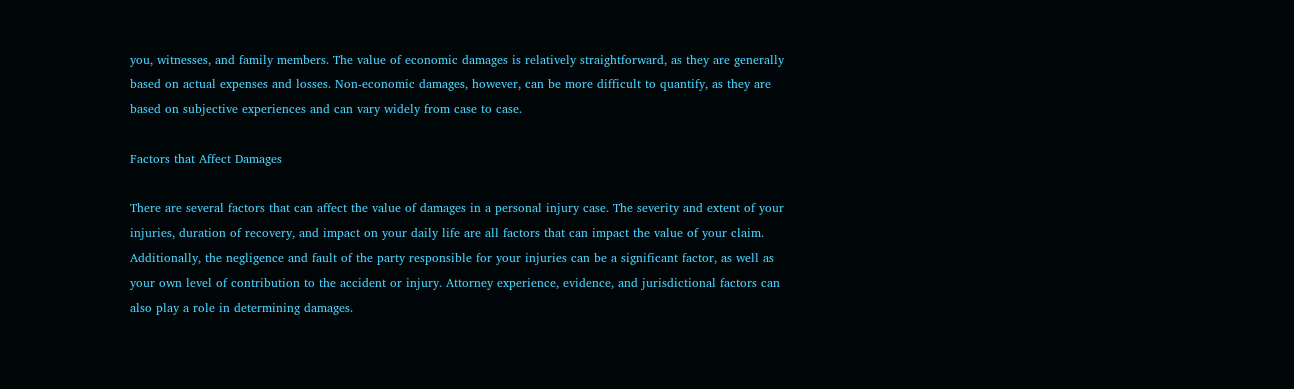you, witnesses, and family members. The value of economic damages is relatively straightforward, as they are generally based on actual expenses and losses. Non-economic damages, however, can be more difficult to quantify, as they are based on subjective experiences and can vary widely from case to case.

Factors that Affect Damages

There are several factors that can affect the value of damages in a personal injury case. The severity and extent of your injuries, duration of recovery, and impact on your daily life are all factors that can impact the value of your claim. Additionally, the negligence and fault of the party responsible for your injuries can be a significant factor, as well as your own level of contribution to the accident or injury. Attorney experience, evidence, and jurisdictional factors can also play a role in determining damages.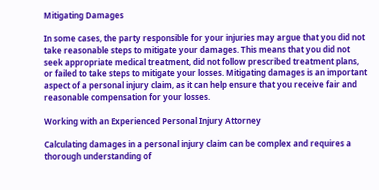Mitigating Damages

In some cases, the party responsible for your injuries may argue that you did not take reasonable steps to mitigate your damages. This means that you did not seek appropriate medical treatment, did not follow prescribed treatment plans, or failed to take steps to mitigate your losses. Mitigating damages is an important aspect of a personal injury claim, as it can help ensure that you receive fair and reasonable compensation for your losses.

Working with an Experienced Personal Injury Attorney

Calculating damages in a personal injury claim can be complex and requires a thorough understanding of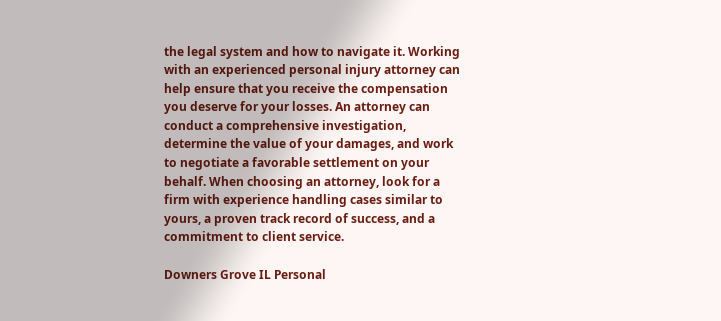the legal system and how to navigate it. Working with an experienced personal injury attorney can help ensure that you receive the compensation you deserve for your losses. An attorney can conduct a comprehensive investigation, determine the value of your damages, and work to negotiate a favorable settlement on your behalf. When choosing an attorney, look for a firm with experience handling cases similar to yours, a proven track record of success, and a commitment to client service.

Downers Grove IL Personal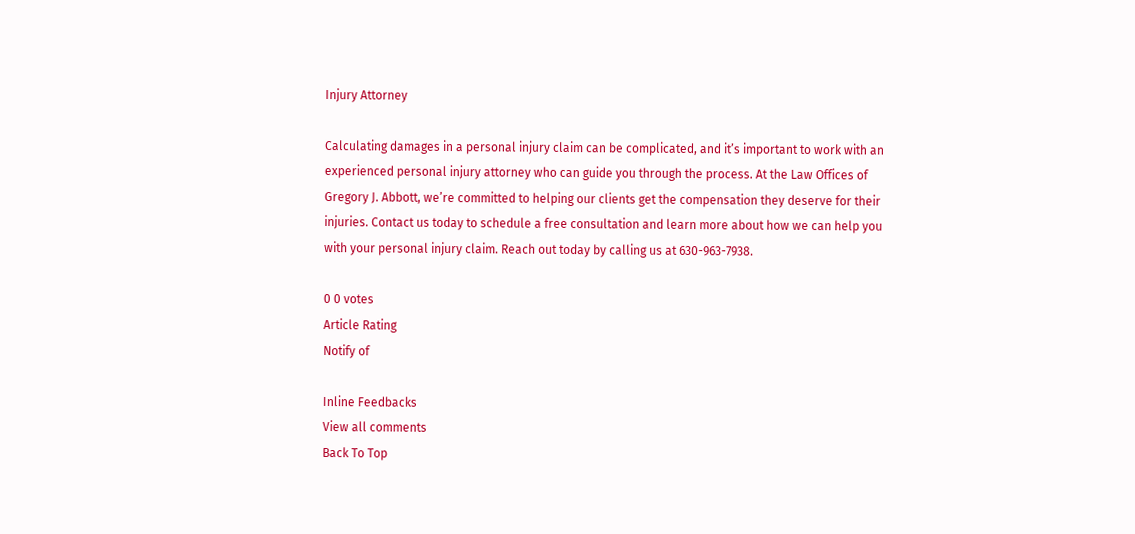Injury Attorney

Calculating damages in a personal injury claim can be complicated, and it’s important to work with an experienced personal injury attorney who can guide you through the process. At the Law Offices of Gregory J. Abbott, we’re committed to helping our clients get the compensation they deserve for their injuries. Contact us today to schedule a free consultation and learn more about how we can help you with your personal injury claim. Reach out today by calling us at 630-963-7938.

0 0 votes
Article Rating
Notify of

Inline Feedbacks
View all comments
Back To Top